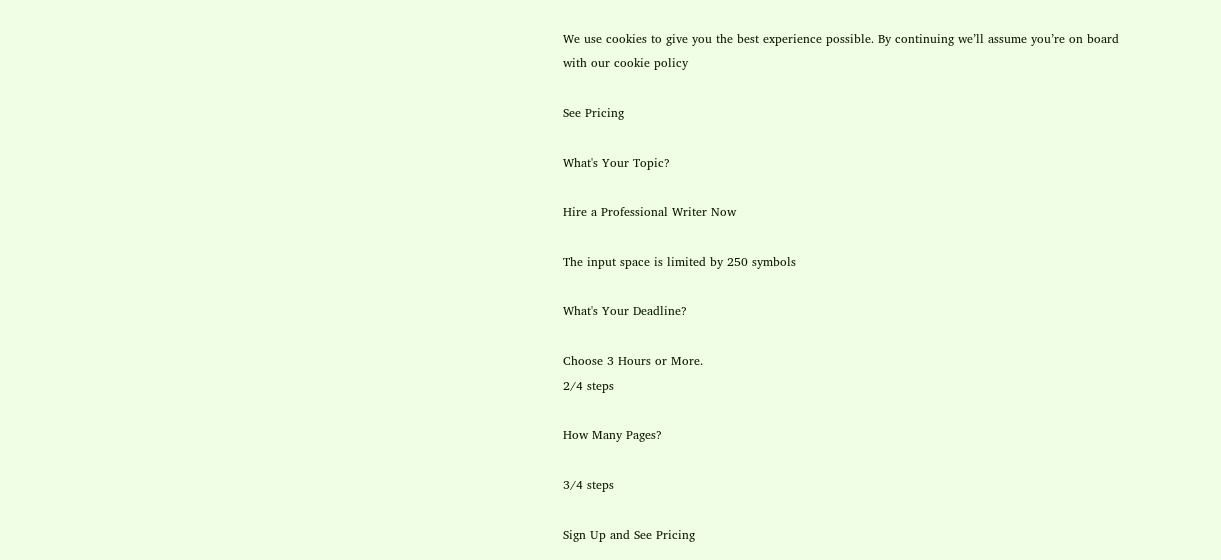We use cookies to give you the best experience possible. By continuing we’ll assume you’re on board with our cookie policy

See Pricing

What's Your Topic?

Hire a Professional Writer Now

The input space is limited by 250 symbols

What's Your Deadline?

Choose 3 Hours or More.
2/4 steps

How Many Pages?

3/4 steps

Sign Up and See Pricing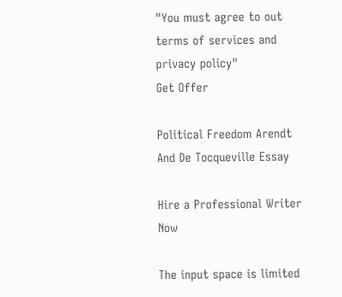"You must agree to out terms of services and privacy policy"
Get Offer

Political Freedom Arendt And De Tocqueville Essay

Hire a Professional Writer Now

The input space is limited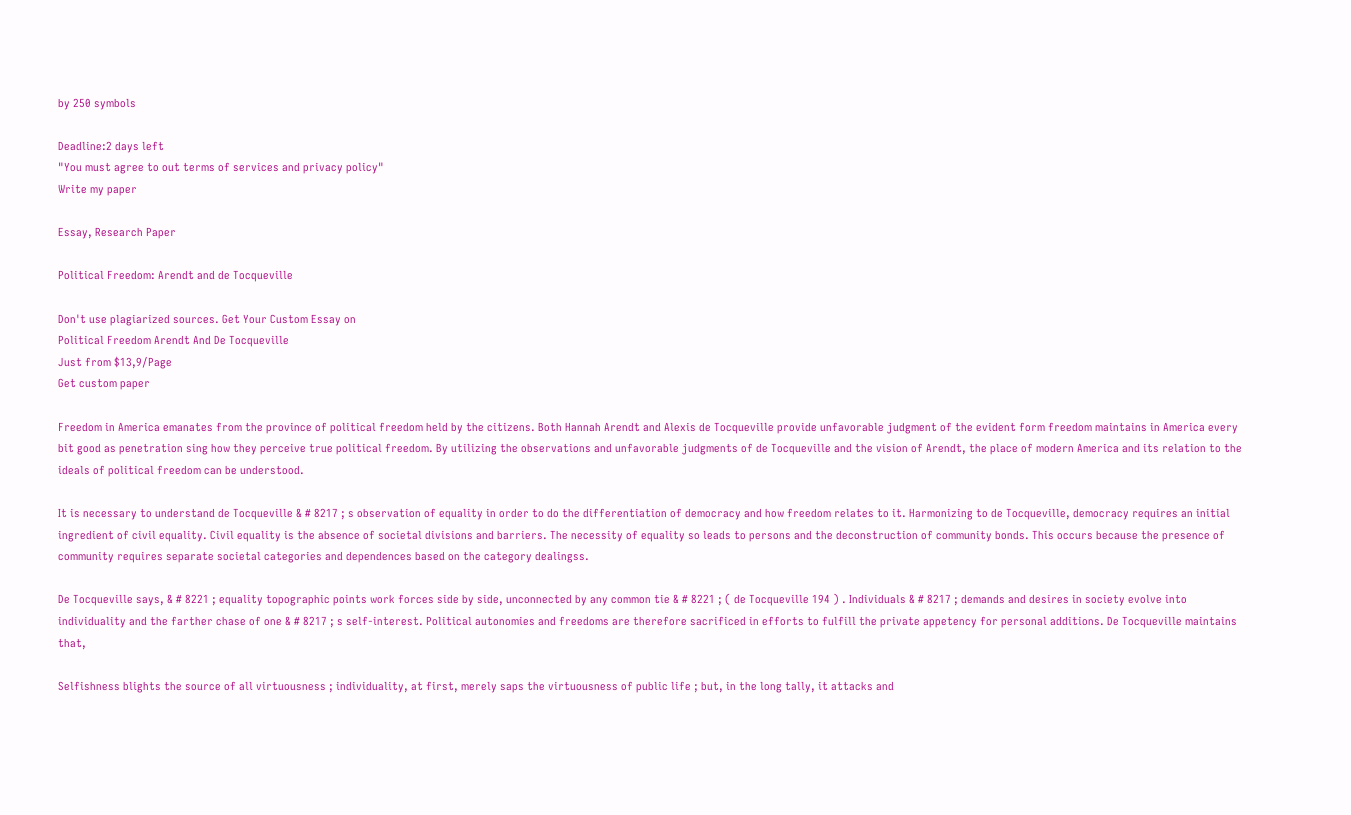by 250 symbols

Deadline:2 days left
"You must agree to out terms of services and privacy policy"
Write my paper

Essay, Research Paper

Political Freedom: Arendt and de Tocqueville

Don't use plagiarized sources. Get Your Custom Essay on
Political Freedom Arendt And De Tocqueville
Just from $13,9/Page
Get custom paper

Freedom in America emanates from the province of political freedom held by the citizens. Both Hannah Arendt and Alexis de Tocqueville provide unfavorable judgment of the evident form freedom maintains in America every bit good as penetration sing how they perceive true political freedom. By utilizing the observations and unfavorable judgments of de Tocqueville and the vision of Arendt, the place of modern America and its relation to the ideals of political freedom can be understood.

It is necessary to understand de Tocqueville & # 8217 ; s observation of equality in order to do the differentiation of democracy and how freedom relates to it. Harmonizing to de Tocqueville, democracy requires an initial ingredient of civil equality. Civil equality is the absence of societal divisions and barriers. The necessity of equality so leads to persons and the deconstruction of community bonds. This occurs because the presence of community requires separate societal categories and dependences based on the category dealingss.

De Tocqueville says, & # 8221 ; equality topographic points work forces side by side, unconnected by any common tie & # 8221 ; ( de Tocqueville 194 ) . Individuals & # 8217 ; demands and desires in society evolve into individuality and the farther chase of one & # 8217 ; s self-interest. Political autonomies and freedoms are therefore sacrificed in efforts to fulfill the private appetency for personal additions. De Tocqueville maintains that,

Selfishness blights the source of all virtuousness ; individuality, at first, merely saps the virtuousness of public life ; but, in the long tally, it attacks and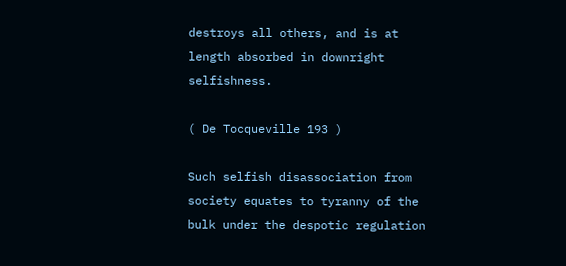destroys all others, and is at length absorbed in downright selfishness.

( De Tocqueville 193 )

Such selfish disassociation from society equates to tyranny of the bulk under the despotic regulation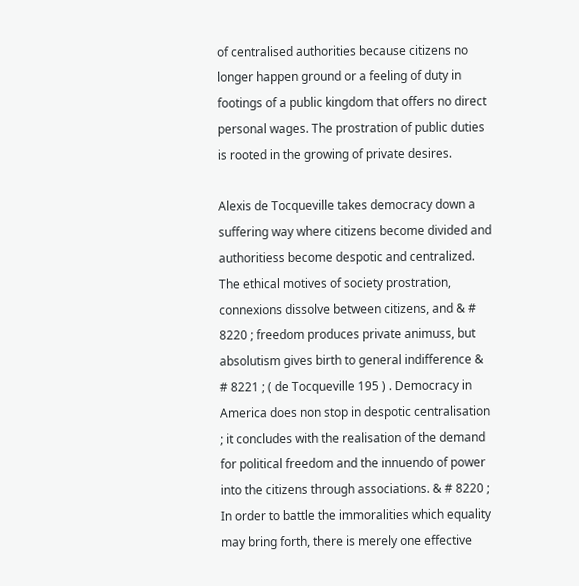of centralised authorities because citizens no longer happen ground or a feeling of duty in footings of a public kingdom that offers no direct personal wages. The prostration of public duties is rooted in the growing of private desires.

Alexis de Tocqueville takes democracy down a suffering way where citizens become divided and authoritiess become despotic and centralized. The ethical motives of society prostration, connexions dissolve between citizens, and & # 8220 ; freedom produces private animuss, but absolutism gives birth to general indifference & # 8221 ; ( de Tocqueville 195 ) . Democracy in America does non stop in despotic centralisation ; it concludes with the realisation of the demand for political freedom and the innuendo of power into the citizens through associations. & # 8220 ; In order to battle the immoralities which equality may bring forth, there is merely one effective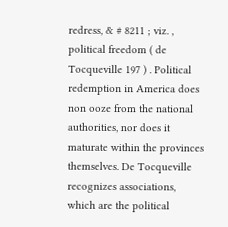redress, & # 8211 ; viz. , political freedom ( de Tocqueville 197 ) . Political redemption in America does non ooze from the national authorities, nor does it maturate within the provinces themselves. De Tocqueville recognizes associations, which are the political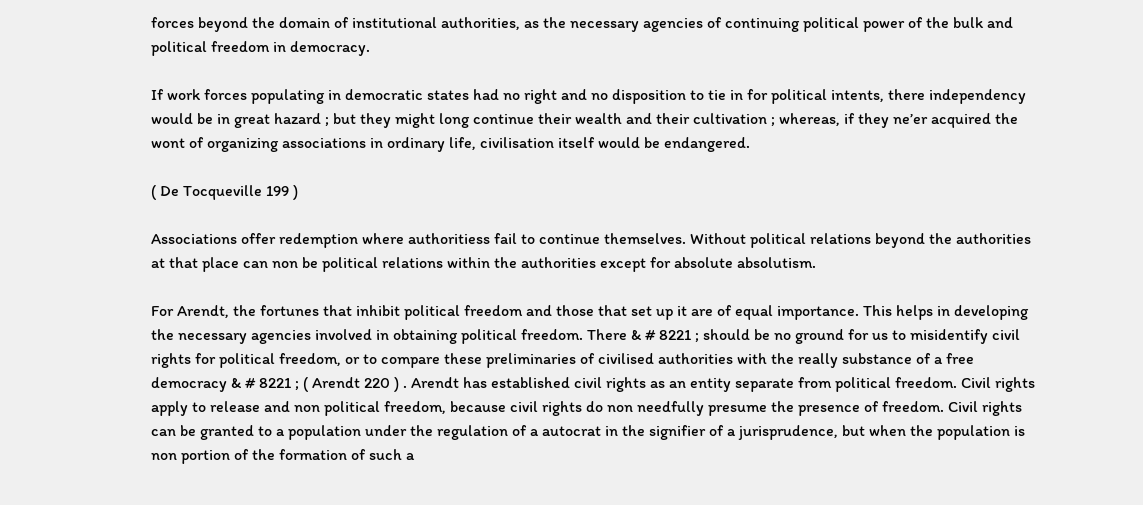forces beyond the domain of institutional authorities, as the necessary agencies of continuing political power of the bulk and political freedom in democracy.

If work forces populating in democratic states had no right and no disposition to tie in for political intents, there independency would be in great hazard ; but they might long continue their wealth and their cultivation ; whereas, if they ne’er acquired the wont of organizing associations in ordinary life, civilisation itself would be endangered.

( De Tocqueville 199 )

Associations offer redemption where authoritiess fail to continue themselves. Without political relations beyond the authorities at that place can non be political relations within the authorities except for absolute absolutism.

For Arendt, the fortunes that inhibit political freedom and those that set up it are of equal importance. This helps in developing the necessary agencies involved in obtaining political freedom. There & # 8221 ; should be no ground for us to misidentify civil rights for political freedom, or to compare these preliminaries of civilised authorities with the really substance of a free democracy & # 8221 ; ( Arendt 220 ) . Arendt has established civil rights as an entity separate from political freedom. Civil rights apply to release and non political freedom, because civil rights do non needfully presume the presence of freedom. Civil rights can be granted to a population under the regulation of a autocrat in the signifier of a jurisprudence, but when the population is non portion of the formation of such a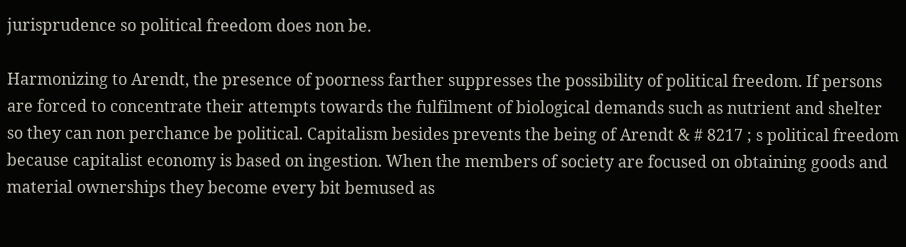jurisprudence so political freedom does non be.

Harmonizing to Arendt, the presence of poorness farther suppresses the possibility of political freedom. If persons are forced to concentrate their attempts towards the fulfilment of biological demands such as nutrient and shelter so they can non perchance be political. Capitalism besides prevents the being of Arendt & # 8217 ; s political freedom because capitalist economy is based on ingestion. When the members of society are focused on obtaining goods and material ownerships they become every bit bemused as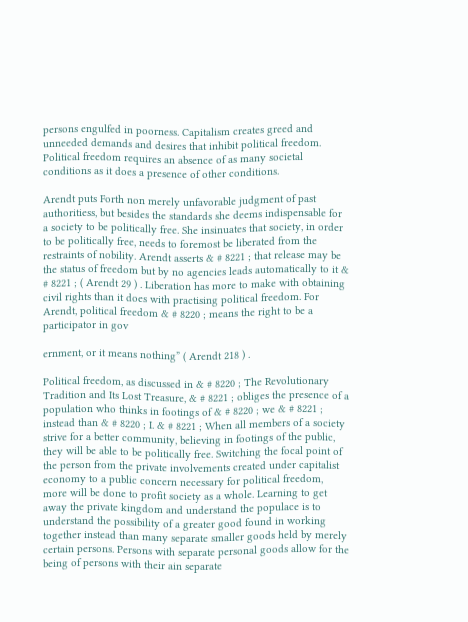persons engulfed in poorness. Capitalism creates greed and unneeded demands and desires that inhibit political freedom. Political freedom requires an absence of as many societal conditions as it does a presence of other conditions.

Arendt puts Forth non merely unfavorable judgment of past authoritiess, but besides the standards she deems indispensable for a society to be politically free. She insinuates that society, in order to be politically free, needs to foremost be liberated from the restraints of nobility. Arendt asserts & # 8221 ; that release may be the status of freedom but by no agencies leads automatically to it & # 8221 ; ( Arendt 29 ) . Liberation has more to make with obtaining civil rights than it does with practising political freedom. For Arendt, political freedom & # 8220 ; means the right to be a participator in gov

ernment, or it means nothing” ( Arendt 218 ) .

Political freedom, as discussed in & # 8220 ; The Revolutionary Tradition and Its Lost Treasure, & # 8221 ; obliges the presence of a population who thinks in footings of & # 8220 ; we & # 8221 ; instead than & # 8220 ; I. & # 8221 ; When all members of a society strive for a better community, believing in footings of the public, they will be able to be politically free. Switching the focal point of the person from the private involvements created under capitalist economy to a public concern necessary for political freedom, more will be done to profit society as a whole. Learning to get away the private kingdom and understand the populace is to understand the possibility of a greater good found in working together instead than many separate smaller goods held by merely certain persons. Persons with separate personal goods allow for the being of persons with their ain separate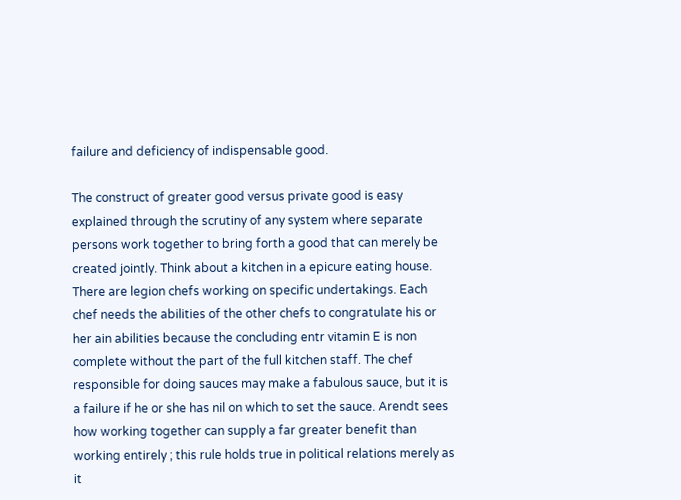failure and deficiency of indispensable good.

The construct of greater good versus private good is easy explained through the scrutiny of any system where separate persons work together to bring forth a good that can merely be created jointly. Think about a kitchen in a epicure eating house. There are legion chefs working on specific undertakings. Each chef needs the abilities of the other chefs to congratulate his or her ain abilities because the concluding entr vitamin E is non complete without the part of the full kitchen staff. The chef responsible for doing sauces may make a fabulous sauce, but it is a failure if he or she has nil on which to set the sauce. Arendt sees how working together can supply a far greater benefit than working entirely ; this rule holds true in political relations merely as it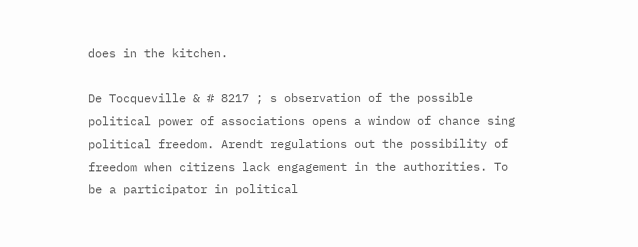does in the kitchen.

De Tocqueville & # 8217 ; s observation of the possible political power of associations opens a window of chance sing political freedom. Arendt regulations out the possibility of freedom when citizens lack engagement in the authorities. To be a participator in political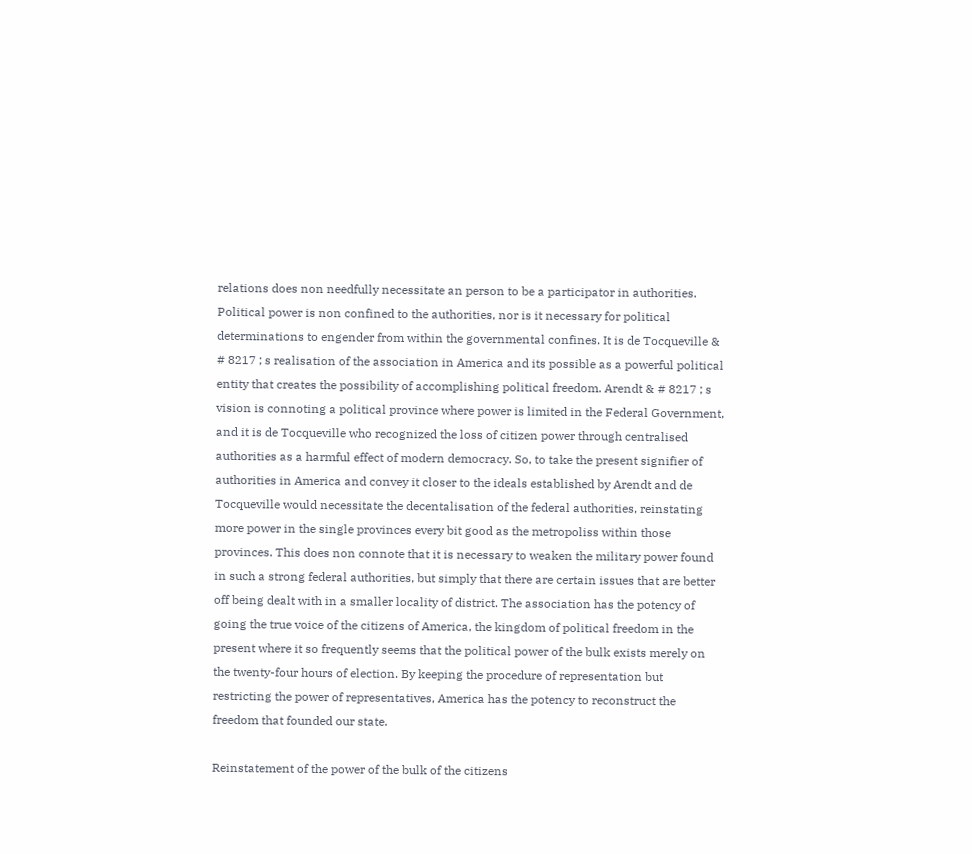relations does non needfully necessitate an person to be a participator in authorities. Political power is non confined to the authorities, nor is it necessary for political determinations to engender from within the governmental confines. It is de Tocqueville & # 8217 ; s realisation of the association in America and its possible as a powerful political entity that creates the possibility of accomplishing political freedom. Arendt & # 8217 ; s vision is connoting a political province where power is limited in the Federal Government, and it is de Tocqueville who recognized the loss of citizen power through centralised authorities as a harmful effect of modern democracy. So, to take the present signifier of authorities in America and convey it closer to the ideals established by Arendt and de Tocqueville would necessitate the decentalisation of the federal authorities, reinstating more power in the single provinces every bit good as the metropoliss within those provinces. This does non connote that it is necessary to weaken the military power found in such a strong federal authorities, but simply that there are certain issues that are better off being dealt with in a smaller locality of district. The association has the potency of going the true voice of the citizens of America, the kingdom of political freedom in the present where it so frequently seems that the political power of the bulk exists merely on the twenty-four hours of election. By keeping the procedure of representation but restricting the power of representatives, America has the potency to reconstruct the freedom that founded our state.

Reinstatement of the power of the bulk of the citizens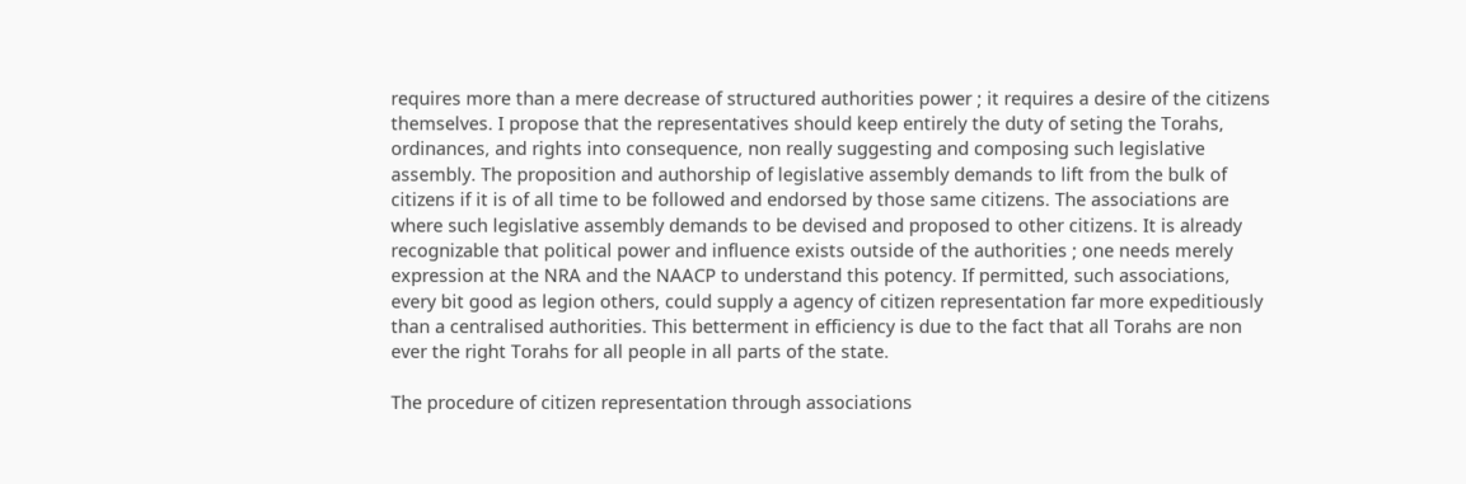requires more than a mere decrease of structured authorities power ; it requires a desire of the citizens themselves. I propose that the representatives should keep entirely the duty of seting the Torahs, ordinances, and rights into consequence, non really suggesting and composing such legislative assembly. The proposition and authorship of legislative assembly demands to lift from the bulk of citizens if it is of all time to be followed and endorsed by those same citizens. The associations are where such legislative assembly demands to be devised and proposed to other citizens. It is already recognizable that political power and influence exists outside of the authorities ; one needs merely expression at the NRA and the NAACP to understand this potency. If permitted, such associations, every bit good as legion others, could supply a agency of citizen representation far more expeditiously than a centralised authorities. This betterment in efficiency is due to the fact that all Torahs are non ever the right Torahs for all people in all parts of the state.

The procedure of citizen representation through associations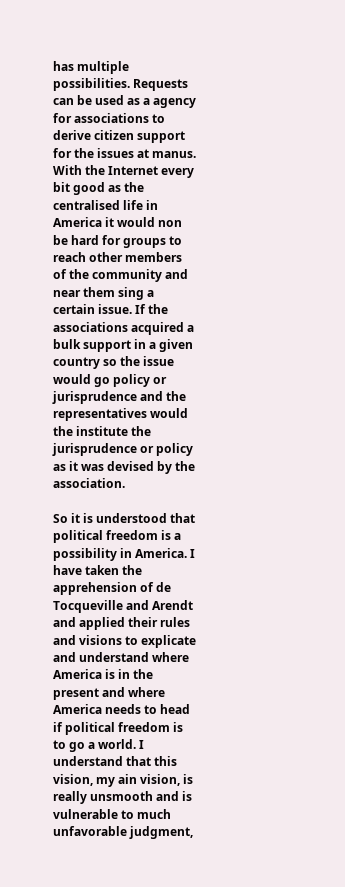has multiple possibilities. Requests can be used as a agency for associations to derive citizen support for the issues at manus. With the Internet every bit good as the centralised life in America it would non be hard for groups to reach other members of the community and near them sing a certain issue. If the associations acquired a bulk support in a given country so the issue would go policy or jurisprudence and the representatives would the institute the jurisprudence or policy as it was devised by the association.

So it is understood that political freedom is a possibility in America. I have taken the apprehension of de Tocqueville and Arendt and applied their rules and visions to explicate and understand where America is in the present and where America needs to head if political freedom is to go a world. I understand that this vision, my ain vision, is really unsmooth and is vulnerable to much unfavorable judgment,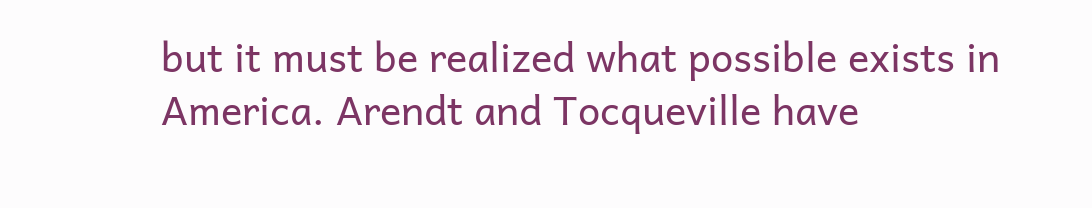but it must be realized what possible exists in America. Arendt and Tocqueville have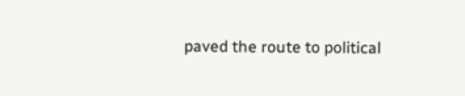paved the route to political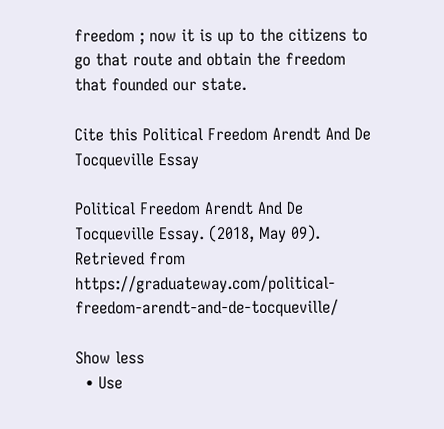freedom ; now it is up to the citizens to go that route and obtain the freedom that founded our state.

Cite this Political Freedom Arendt And De Tocqueville Essay

Political Freedom Arendt And De Tocqueville Essay. (2018, May 09). Retrieved from https://graduateway.com/political-freedom-arendt-and-de-tocqueville/

Show less
  • Use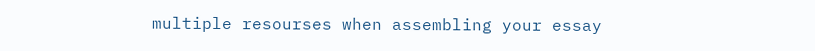multiple resourses when assembling your essay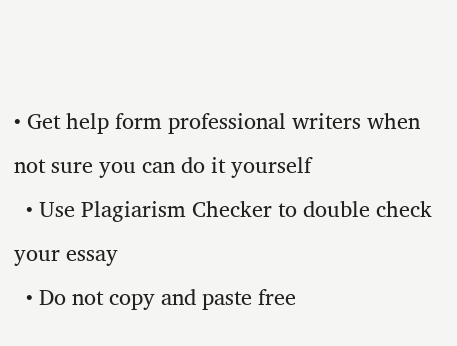• Get help form professional writers when not sure you can do it yourself
  • Use Plagiarism Checker to double check your essay
  • Do not copy and paste free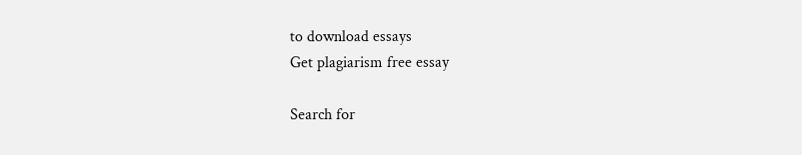to download essays
Get plagiarism free essay

Search for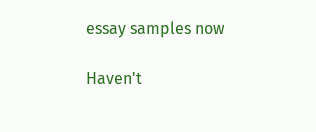essay samples now

Haven't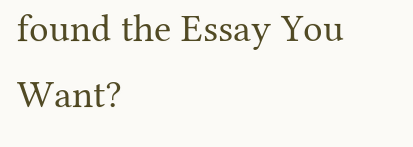found the Essay You Want?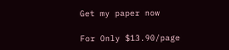Get my paper now

For Only $13.90/page